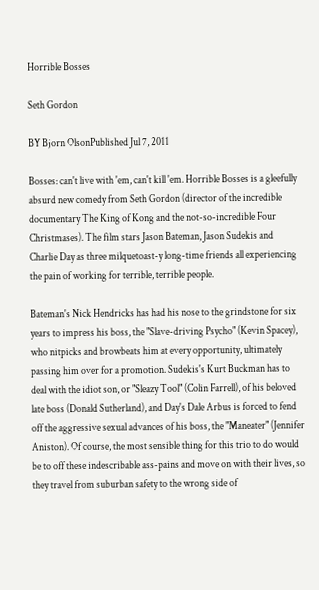Horrible Bosses

Seth Gordon

BY Bjorn OlsonPublished Jul 7, 2011

Bosses: can't live with 'em, can't kill 'em. Horrible Bosses is a gleefully absurd new comedy from Seth Gordon (director of the incredible documentary The King of Kong and the not-so-incredible Four Christmases). The film stars Jason Bateman, Jason Sudekis and Charlie Day as three milquetoast-y long-time friends all experiencing the pain of working for terrible, terrible people.

Bateman's Nick Hendricks has had his nose to the grindstone for six years to impress his boss, the "Slave-driving Psycho" (Kevin Spacey), who nitpicks and browbeats him at every opportunity, ultimately passing him over for a promotion. Sudekis's Kurt Buckman has to deal with the idiot son, or "Sleazy Tool" (Colin Farrell), of his beloved late boss (Donald Sutherland), and Day's Dale Arbus is forced to fend off the aggressive sexual advances of his boss, the "Maneater" (Jennifer Aniston). Of course, the most sensible thing for this trio to do would be to off these indescribable ass-pains and move on with their lives, so they travel from suburban safety to the wrong side of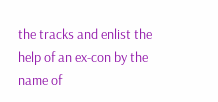the tracks and enlist the help of an ex-con by the name of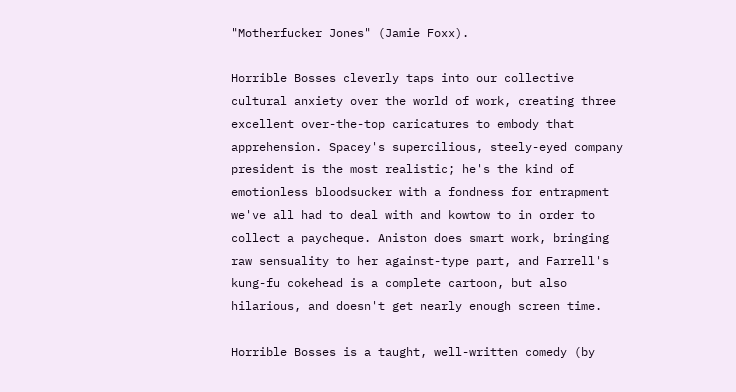"Motherfucker Jones" (Jamie Foxx).

Horrible Bosses cleverly taps into our collective cultural anxiety over the world of work, creating three excellent over-the-top caricatures to embody that apprehension. Spacey's supercilious, steely-eyed company president is the most realistic; he's the kind of emotionless bloodsucker with a fondness for entrapment we've all had to deal with and kowtow to in order to collect a paycheque. Aniston does smart work, bringing raw sensuality to her against-type part, and Farrell's kung-fu cokehead is a complete cartoon, but also hilarious, and doesn't get nearly enough screen time.

Horrible Bosses is a taught, well-written comedy (by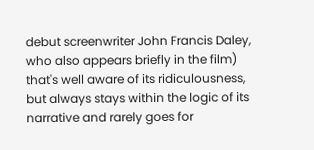debut screenwriter John Francis Daley, who also appears briefly in the film) that's well aware of its ridiculousness, but always stays within the logic of its narrative and rarely goes for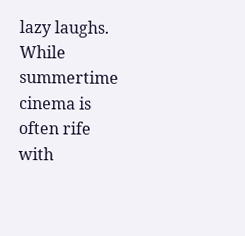lazy laughs. While summertime cinema is often rife with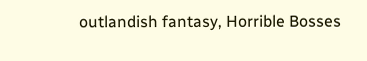outlandish fantasy, Horrible Bosses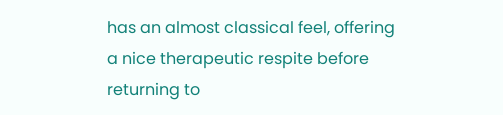has an almost classical feel, offering a nice therapeutic respite before returning to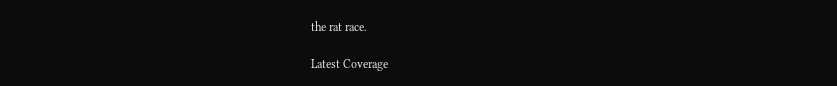the rat race.

Latest Coverage